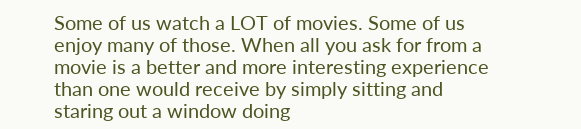Some of us watch a LOT of movies. Some of us enjoy many of those. When all you ask for from a movie is a better and more interesting experience than one would receive by simply sitting and staring out a window doing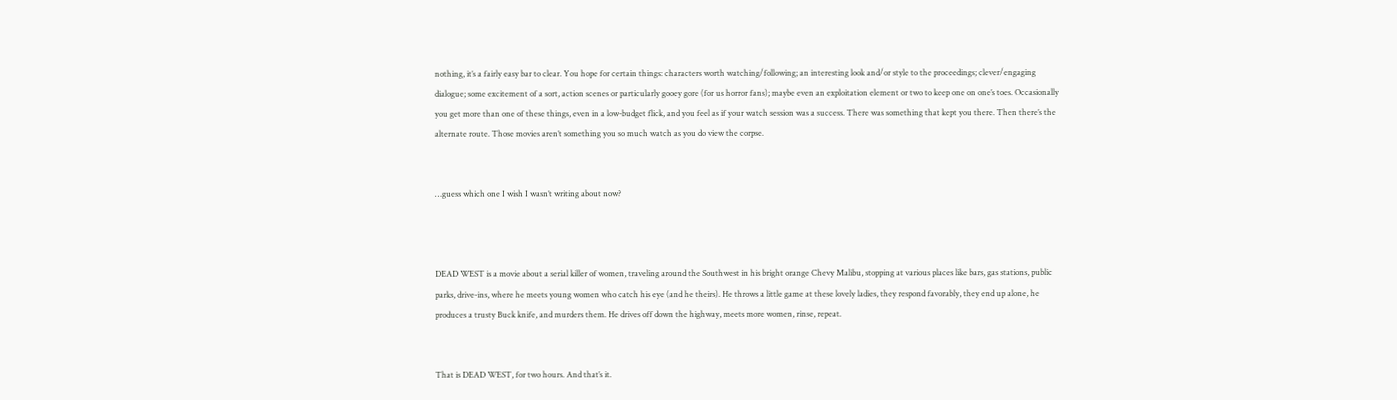nothing, it’s a fairly easy bar to clear. You hope for certain things: characters worth watching/following; an interesting look and/or style to the proceedings; clever/engaging dialogue; some excitement of a sort, action scenes or particularly gooey gore (for us horror fans); maybe even an exploitation element or two to keep one on one’s toes. Occasionally you get more than one of these things, even in a low-budget flick, and you feel as if your watch session was a success. There was something that kept you there. Then there’s the alternate route. Those movies aren’t something you so much watch as you do view the corpse.


…guess which one I wish I wasn’t writing about now?



DEAD WEST is a movie about a serial killer of women, traveling around the Southwest in his bright orange Chevy Malibu, stopping at various places like bars, gas stations, public parks, drive-ins, where he meets young women who catch his eye (and he theirs). He throws a little game at these lovely ladies, they respond favorably, they end up alone, he produces a trusty Buck knife, and murders them. He drives off down the highway, meets more women, rinse, repeat.


That is DEAD WEST, for two hours. And that’s it.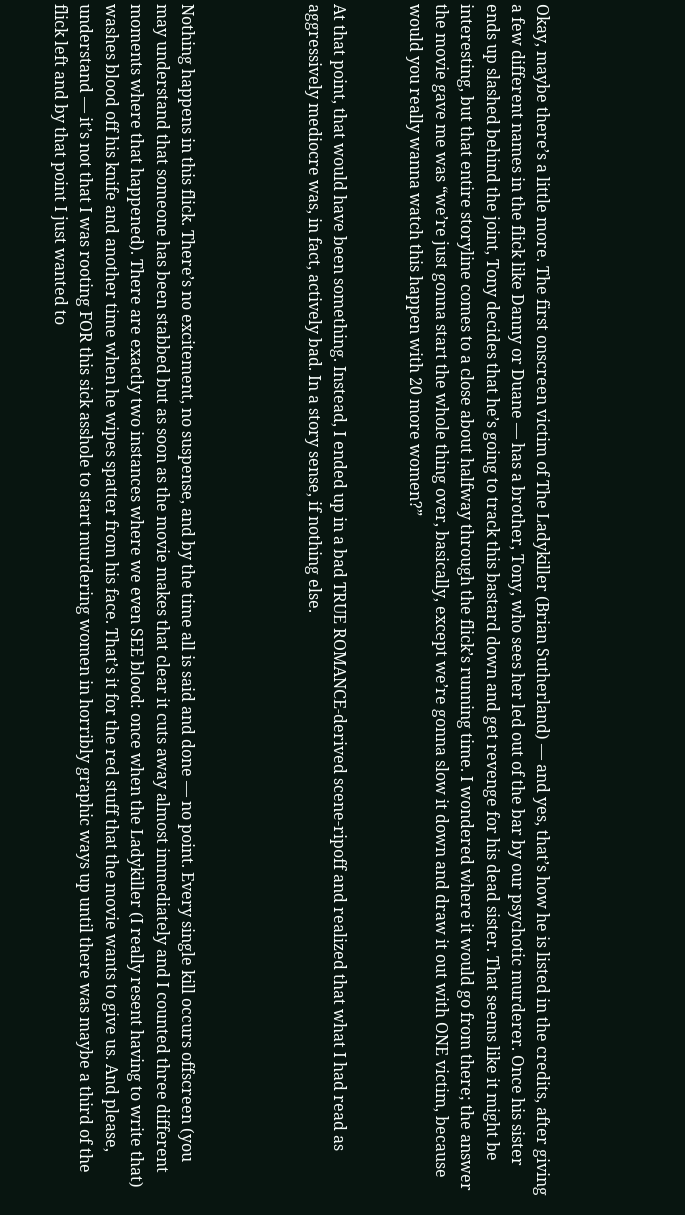Okay, maybe there’s a little more. The first onscreen victim of The Ladykiller (Brian Sutherland) — and yes, that’s how he is listed in the credits, after giving a few different names in the flick like Danny or Duane — has a brother, Tony, who sees her led out of the bar by our psychotic murderer. Once his sister ends up slashed behind the joint, Tony decides that he’s going to track this bastard down and get revenge for his dead sister. That seems like it might be interesting, but that entire storyline comes to a close about halfway through the flick’s running time. I wondered where it would go from there; the answer the movie gave me was “we’re just gonna start the whole thing over, basically, except we’re gonna slow it down and draw it out with ONE victim, because would you really wanna watch this happen with 20 more women?”


At that point, that would have been something. Instead, I ended up in a bad TRUE ROMANCE-derived scene-ripoff and realized that what I had read as aggressively mediocre was, in fact, actively bad. In a story sense, if nothing else.




Nothing happens in this flick. There’s no excitement, no suspense, and by the time all is said and done — no point. Every single kill occurs offscreen (you may understand that someone has been stabbed but as soon as the movie makes that clear it cuts away almost immediately and I counted three different moments where that happened). There are exactly two instances where we even SEE blood: once when the Ladykiller (I really resent having to write that) washes blood off his knife and another time when he wipes spatter from his face. That’s it for the red stuff that the movie wants to give us. And please, understand — it’s not that I was rooting FOR this sick asshole to start murdering women in horribly graphic ways up until there was maybe a third of the flick left and by that point I just wanted to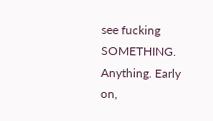see fucking SOMETHING. Anything. Early on,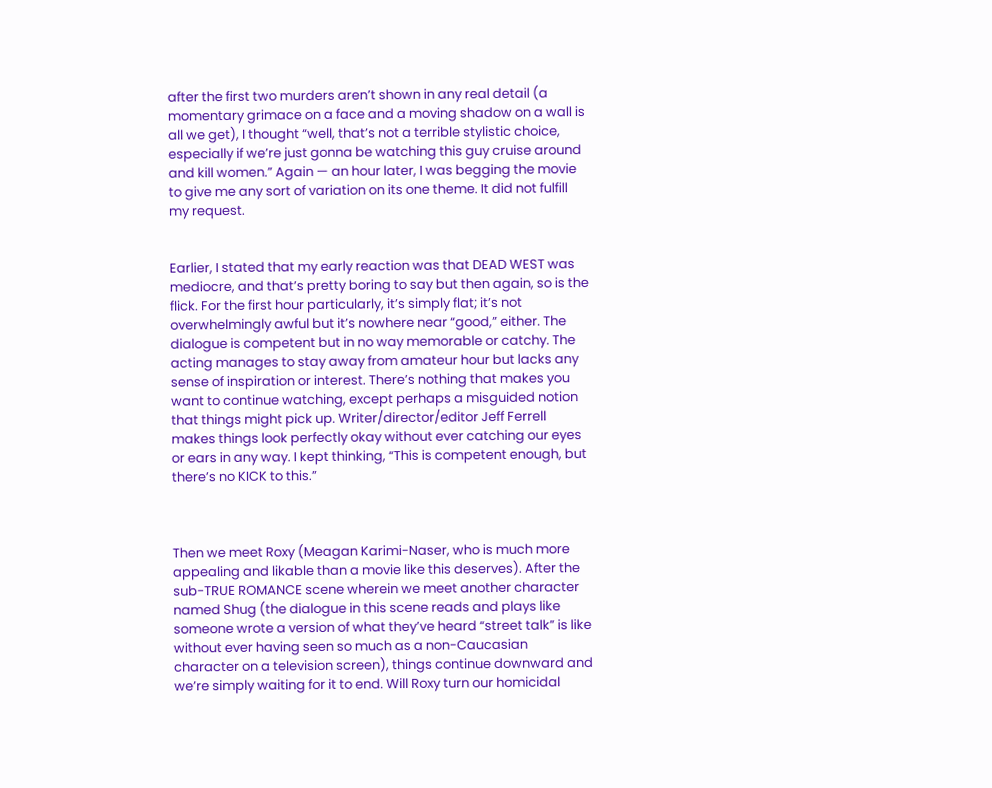after the first two murders aren’t shown in any real detail (a momentary grimace on a face and a moving shadow on a wall is all we get), I thought “well, that’s not a terrible stylistic choice, especially if we’re just gonna be watching this guy cruise around and kill women.” Again — an hour later, I was begging the movie to give me any sort of variation on its one theme. It did not fulfill my request.


Earlier, I stated that my early reaction was that DEAD WEST was mediocre, and that’s pretty boring to say but then again, so is the flick. For the first hour particularly, it’s simply flat; it’s not overwhelmingly awful but it’s nowhere near “good,” either. The dialogue is competent but in no way memorable or catchy. The acting manages to stay away from amateur hour but lacks any sense of inspiration or interest. There’s nothing that makes you want to continue watching, except perhaps a misguided notion that things might pick up. Writer/director/editor Jeff Ferrell makes things look perfectly okay without ever catching our eyes or ears in any way. I kept thinking, “This is competent enough, but there’s no KICK to this.”



Then we meet Roxy (Meagan Karimi-Naser, who is much more appealing and likable than a movie like this deserves). After the sub-TRUE ROMANCE scene wherein we meet another character named Shug (the dialogue in this scene reads and plays like someone wrote a version of what they’ve heard “street talk” is like without ever having seen so much as a non-Caucasian character on a television screen), things continue downward and we’re simply waiting for it to end. Will Roxy turn our homicidal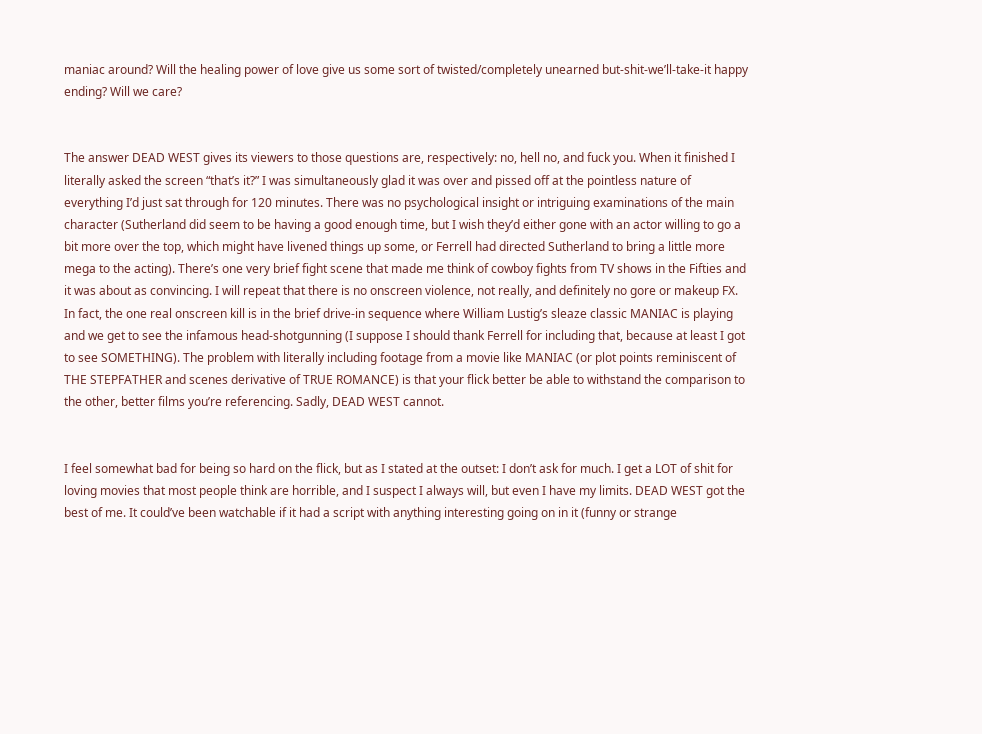maniac around? Will the healing power of love give us some sort of twisted/completely unearned but-shit-we’ll-take-it happy ending? Will we care?


The answer DEAD WEST gives its viewers to those questions are, respectively: no, hell no, and fuck you. When it finished I literally asked the screen “that’s it?” I was simultaneously glad it was over and pissed off at the pointless nature of everything I’d just sat through for 120 minutes. There was no psychological insight or intriguing examinations of the main character (Sutherland did seem to be having a good enough time, but I wish they’d either gone with an actor willing to go a bit more over the top, which might have livened things up some, or Ferrell had directed Sutherland to bring a little more mega to the acting). There’s one very brief fight scene that made me think of cowboy fights from TV shows in the Fifties and it was about as convincing. I will repeat that there is no onscreen violence, not really, and definitely no gore or makeup FX. In fact, the one real onscreen kill is in the brief drive-in sequence where William Lustig’s sleaze classic MANIAC is playing and we get to see the infamous head-shotgunning (I suppose I should thank Ferrell for including that, because at least I got to see SOMETHING). The problem with literally including footage from a movie like MANIAC (or plot points reminiscent of THE STEPFATHER and scenes derivative of TRUE ROMANCE) is that your flick better be able to withstand the comparison to the other, better films you’re referencing. Sadly, DEAD WEST cannot.


I feel somewhat bad for being so hard on the flick, but as I stated at the outset: I don’t ask for much. I get a LOT of shit for loving movies that most people think are horrible, and I suspect I always will, but even I have my limits. DEAD WEST got the best of me. It could’ve been watchable if it had a script with anything interesting going on in it (funny or strange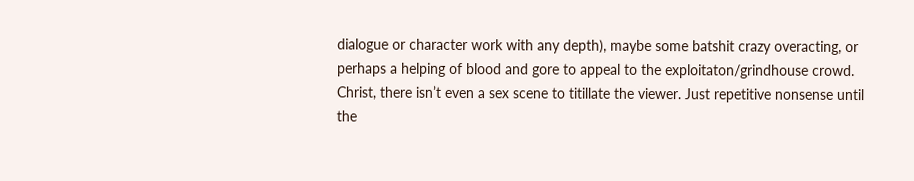dialogue or character work with any depth), maybe some batshit crazy overacting, or perhaps a helping of blood and gore to appeal to the exploitaton/grindhouse crowd. Christ, there isn’t even a sex scene to titillate the viewer. Just repetitive nonsense until the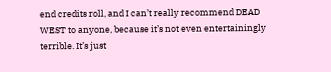end credits roll, and I can’t really recommend DEAD WEST to anyone, because it’s not even entertainingly terrible. It’s just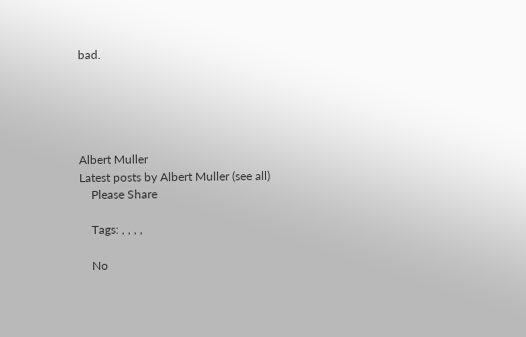bad.





Albert Muller
Latest posts by Albert Muller (see all)
    Please Share

    Tags: , , , ,

    No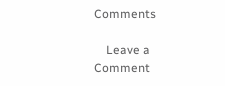Comments

    Leave a Comment